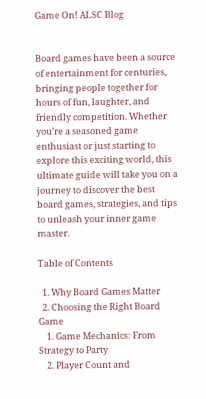Game On! ALSC Blog


Board games have been a source of entertainment for centuries, bringing people together for hours of fun, laughter, and friendly competition. Whether you’re a seasoned game enthusiast or just starting to explore this exciting world, this ultimate guide will take you on a journey to discover the best board games, strategies, and tips to unleash your inner game master.

Table of Contents

  1. Why Board Games Matter
  2. Choosing the Right Board Game
    1. Game Mechanics: From Strategy to Party
    2. Player Count and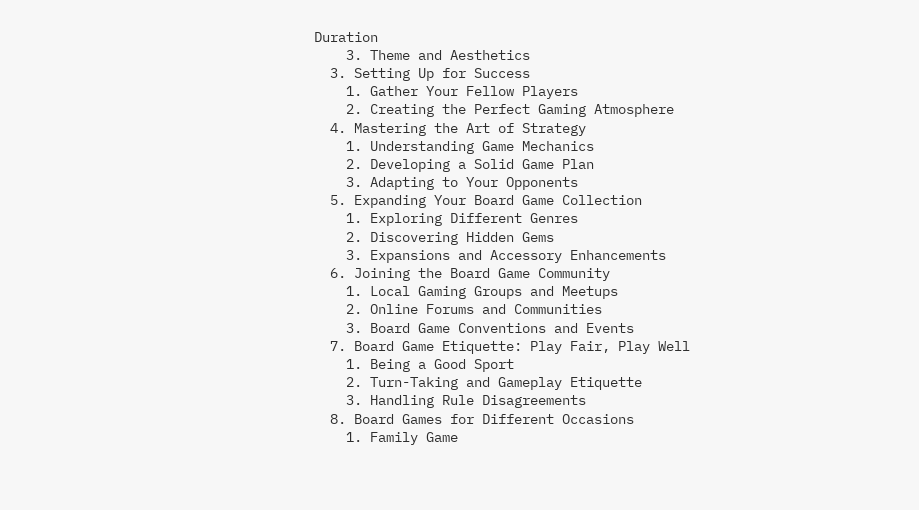Duration
    3. Theme and Aesthetics
  3. Setting Up for Success
    1. Gather Your Fellow Players
    2. Creating the Perfect Gaming Atmosphere
  4. Mastering the Art of Strategy
    1. Understanding Game Mechanics
    2. Developing a Solid Game Plan
    3. Adapting to Your Opponents
  5. Expanding Your Board Game Collection
    1. Exploring Different Genres
    2. Discovering Hidden Gems
    3. Expansions and Accessory Enhancements
  6. Joining the Board Game Community
    1. Local Gaming Groups and Meetups
    2. Online Forums and Communities
    3. Board Game Conventions and Events
  7. Board Game Etiquette: Play Fair, Play Well
    1. Being a Good Sport
    2. Turn-Taking and Gameplay Etiquette
    3. Handling Rule Disagreements
  8. Board Games for Different Occasions
    1. Family Game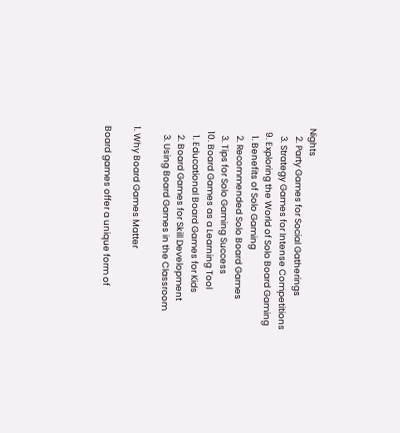Nights
    2. Party Games for Social Gatherings
    3. Strategy Games for Intense Competitions
  9. Exploring the World of Solo Board Gaming
    1. Benefits of Solo Gaming
    2. Recommended Solo Board Games
    3. Tips for Solo Gaming Success
  10. Board Games as a Learning Tool
    1. Educational Board Games for Kids
    2. Board Games for Skill Development
    3. Using Board Games in the Classroom

1. Why Board Games Matter

Board games offer a unique form of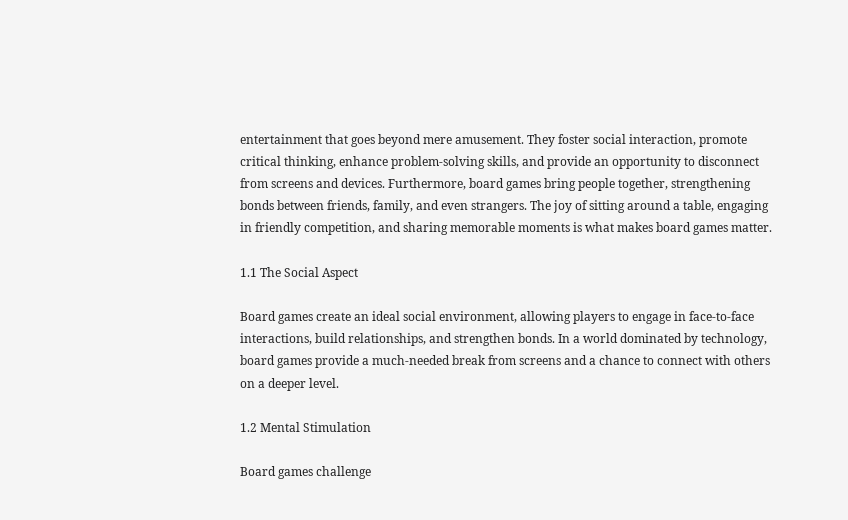entertainment that goes beyond mere amusement. They foster social interaction, promote critical thinking, enhance problem-solving skills, and provide an opportunity to disconnect from screens and devices. Furthermore, board games bring people together, strengthening bonds between friends, family, and even strangers. The joy of sitting around a table, engaging in friendly competition, and sharing memorable moments is what makes board games matter.

1.1 The Social Aspect

Board games create an ideal social environment, allowing players to engage in face-to-face interactions, build relationships, and strengthen bonds. In a world dominated by technology, board games provide a much-needed break from screens and a chance to connect with others on a deeper level.

1.2 Mental Stimulation

Board games challenge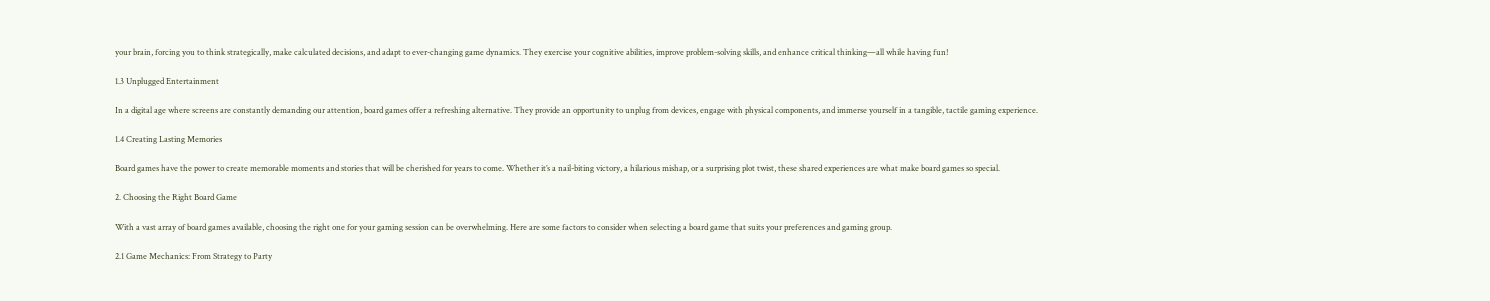your brain, forcing you to think strategically, make calculated decisions, and adapt to ever-changing game dynamics. They exercise your cognitive abilities, improve problem-solving skills, and enhance critical thinking—all while having fun!

1.3 Unplugged Entertainment

In a digital age where screens are constantly demanding our attention, board games offer a refreshing alternative. They provide an opportunity to unplug from devices, engage with physical components, and immerse yourself in a tangible, tactile gaming experience.

1.4 Creating Lasting Memories

Board games have the power to create memorable moments and stories that will be cherished for years to come. Whether it’s a nail-biting victory, a hilarious mishap, or a surprising plot twist, these shared experiences are what make board games so special.

2. Choosing the Right Board Game

With a vast array of board games available, choosing the right one for your gaming session can be overwhelming. Here are some factors to consider when selecting a board game that suits your preferences and gaming group.

2.1 Game Mechanics: From Strategy to Party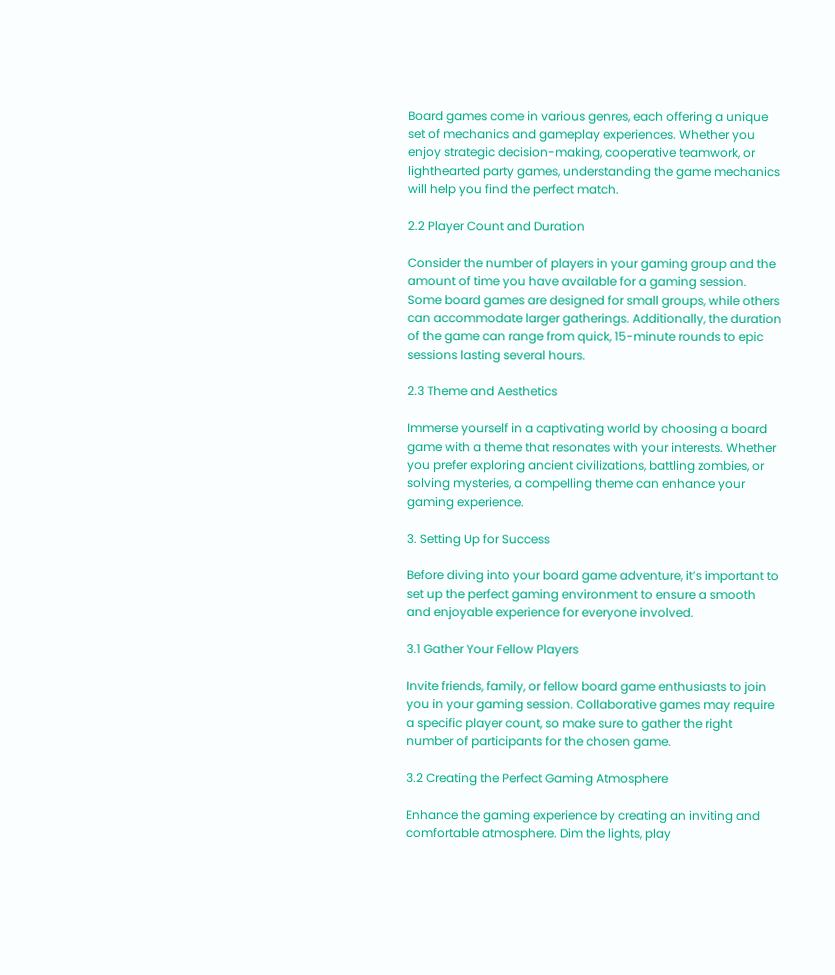Board games come in various genres, each offering a unique set of mechanics and gameplay experiences. Whether you enjoy strategic decision-making, cooperative teamwork, or lighthearted party games, understanding the game mechanics will help you find the perfect match.

2.2 Player Count and Duration

Consider the number of players in your gaming group and the amount of time you have available for a gaming session. Some board games are designed for small groups, while others can accommodate larger gatherings. Additionally, the duration of the game can range from quick, 15-minute rounds to epic sessions lasting several hours.

2.3 Theme and Aesthetics

Immerse yourself in a captivating world by choosing a board game with a theme that resonates with your interests. Whether you prefer exploring ancient civilizations, battling zombies, or solving mysteries, a compelling theme can enhance your gaming experience.

3. Setting Up for Success

Before diving into your board game adventure, it’s important to set up the perfect gaming environment to ensure a smooth and enjoyable experience for everyone involved.

3.1 Gather Your Fellow Players

Invite friends, family, or fellow board game enthusiasts to join you in your gaming session. Collaborative games may require a specific player count, so make sure to gather the right number of participants for the chosen game.

3.2 Creating the Perfect Gaming Atmosphere

Enhance the gaming experience by creating an inviting and comfortable atmosphere. Dim the lights, play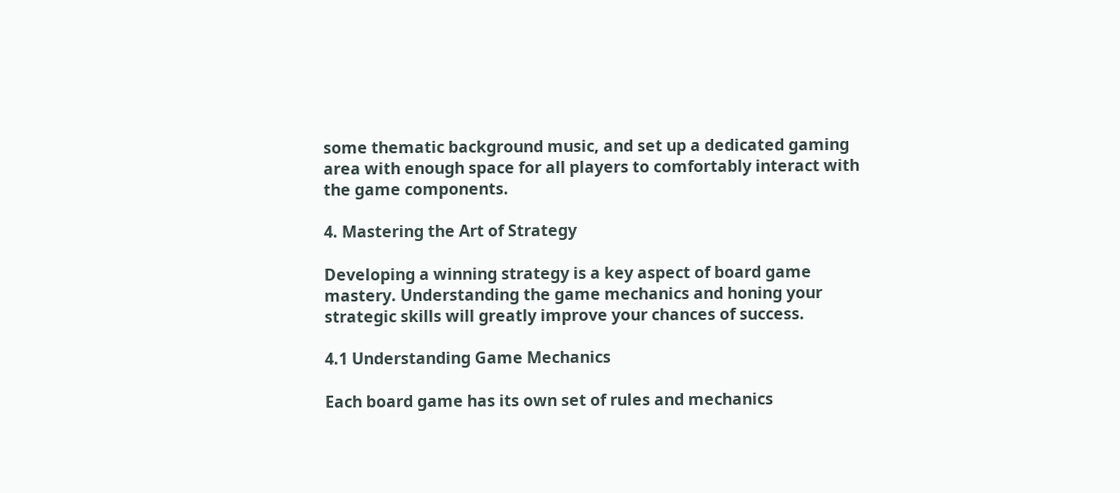some thematic background music, and set up a dedicated gaming area with enough space for all players to comfortably interact with the game components.

4. Mastering the Art of Strategy

Developing a winning strategy is a key aspect of board game mastery. Understanding the game mechanics and honing your strategic skills will greatly improve your chances of success.

4.1 Understanding Game Mechanics

Each board game has its own set of rules and mechanics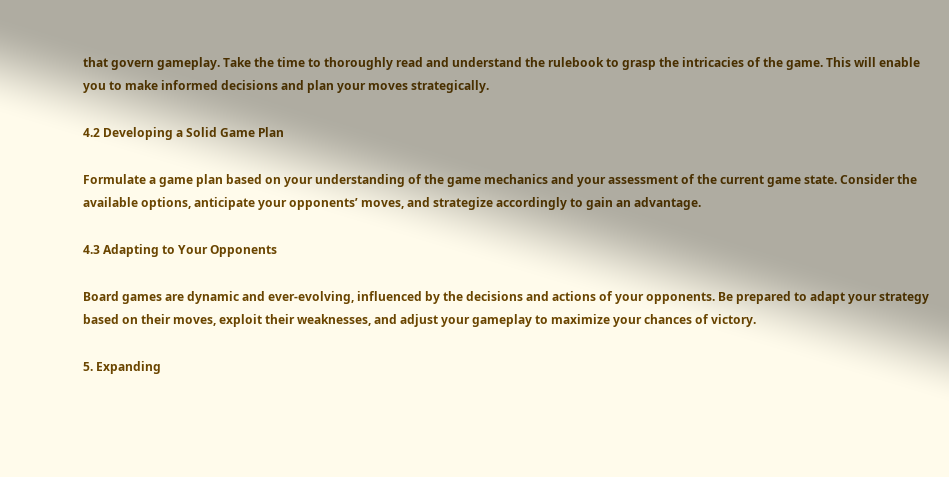that govern gameplay. Take the time to thoroughly read and understand the rulebook to grasp the intricacies of the game. This will enable you to make informed decisions and plan your moves strategically.

4.2 Developing a Solid Game Plan

Formulate a game plan based on your understanding of the game mechanics and your assessment of the current game state. Consider the available options, anticipate your opponents’ moves, and strategize accordingly to gain an advantage.

4.3 Adapting to Your Opponents

Board games are dynamic and ever-evolving, influenced by the decisions and actions of your opponents. Be prepared to adapt your strategy based on their moves, exploit their weaknesses, and adjust your gameplay to maximize your chances of victory.

5. Expanding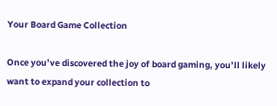Your Board Game Collection

Once you’ve discovered the joy of board gaming, you’ll likely want to expand your collection to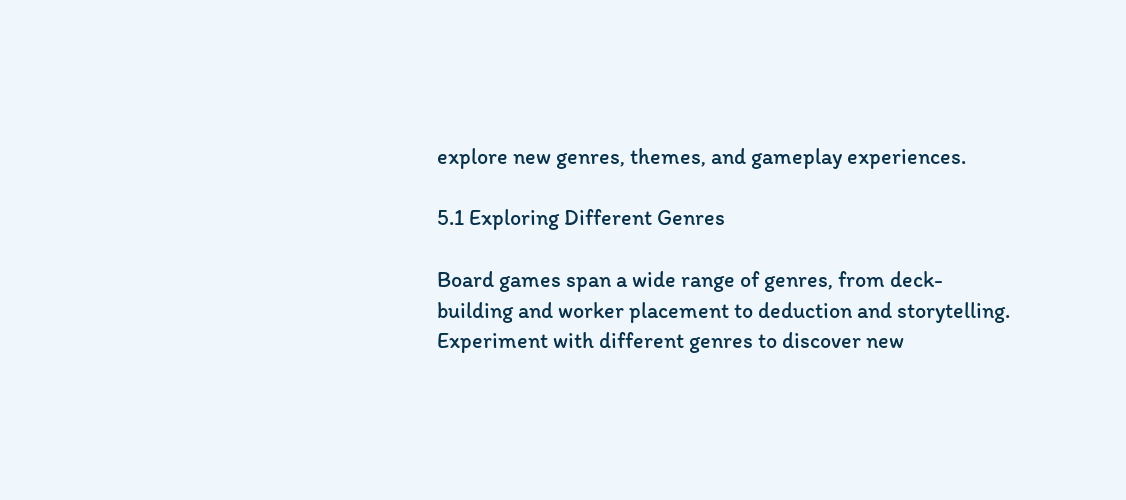explore new genres, themes, and gameplay experiences.

5.1 Exploring Different Genres

Board games span a wide range of genres, from deck-building and worker placement to deduction and storytelling. Experiment with different genres to discover new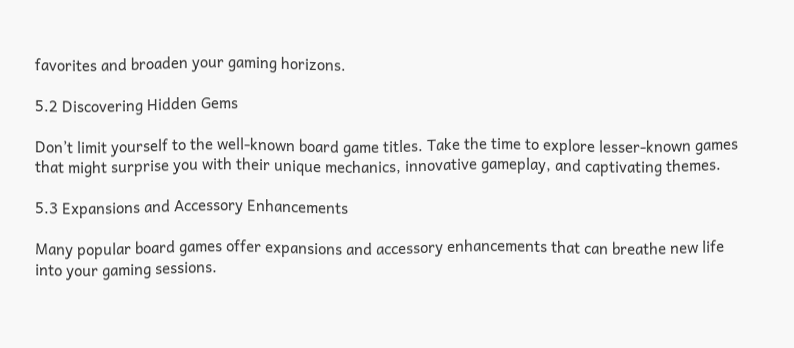favorites and broaden your gaming horizons.

5.2 Discovering Hidden Gems

Don’t limit yourself to the well-known board game titles. Take the time to explore lesser-known games that might surprise you with their unique mechanics, innovative gameplay, and captivating themes.

5.3 Expansions and Accessory Enhancements

Many popular board games offer expansions and accessory enhancements that can breathe new life into your gaming sessions.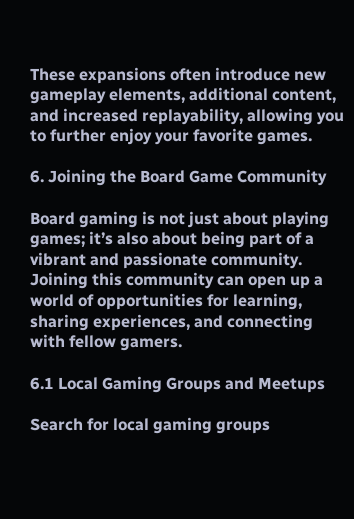These expansions often introduce new gameplay elements, additional content, and increased replayability, allowing you to further enjoy your favorite games.

6. Joining the Board Game Community

Board gaming is not just about playing games; it’s also about being part of a vibrant and passionate community. Joining this community can open up a world of opportunities for learning, sharing experiences, and connecting with fellow gamers.

6.1 Local Gaming Groups and Meetups

Search for local gaming groups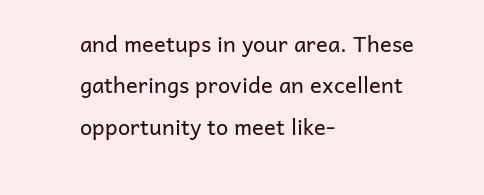and meetups in your area. These gatherings provide an excellent opportunity to meet like-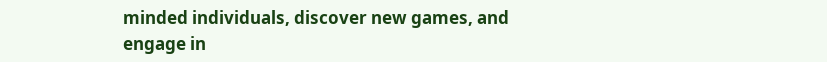minded individuals, discover new games, and engage in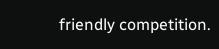friendly competition.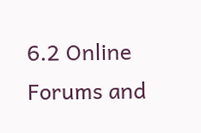6.2 Online Forums and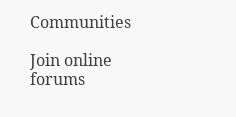Communities

Join online forums